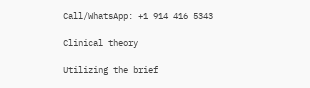Call/WhatsApp: +1 914 416 5343

Clinical theory

Utilizing the brief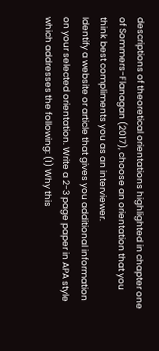descriptions of theoretical orientations highlighted in chapter one of Sommers-Flanagan (2017), choose an orientation that you think best compliments you as an interviewer.
Identify a website or article that gives you additional information on your selected orientation. Write a 2-3 page paper in APA style which addresses the following: (1) Why this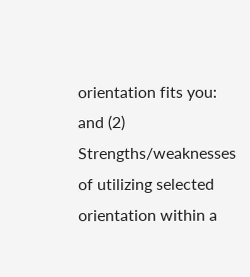orientation fits you: and (2) Strengths/weaknesses of utilizing selected orientation within a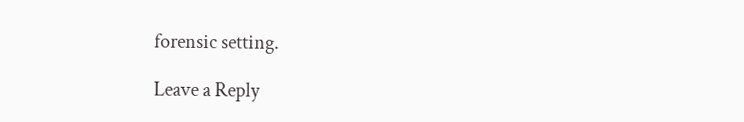forensic setting.

Leave a Reply